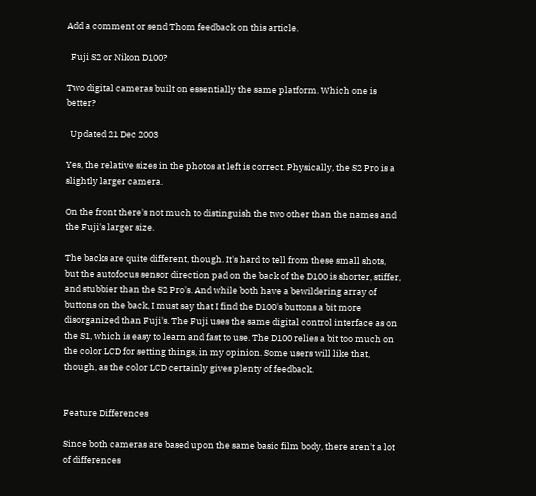Add a comment or send Thom feedback on this article.

  Fuji S2 or Nikon D100?

Two digital cameras built on essentially the same platform. Which one is better?

  Updated 21 Dec 2003

Yes, the relative sizes in the photos at left is correct. Physically, the S2 Pro is a slightly larger camera.

On the front there's not much to distinguish the two other than the names and the Fuji's larger size.

The backs are quite different, though. It's hard to tell from these small shots, but the autofocus sensor direction pad on the back of the D100 is shorter, stiffer, and stubbier than the S2 Pro's. And while both have a bewildering array of buttons on the back, I must say that I find the D100's buttons a bit more disorganized than Fuji's. The Fuji uses the same digital control interface as on the S1, which is easy to learn and fast to use. The D100 relies a bit too much on the color LCD for setting things, in my opinion. Some users will like that, though, as the color LCD certainly gives plenty of feedback.


Feature Differences

Since both cameras are based upon the same basic film body, there aren't a lot of differences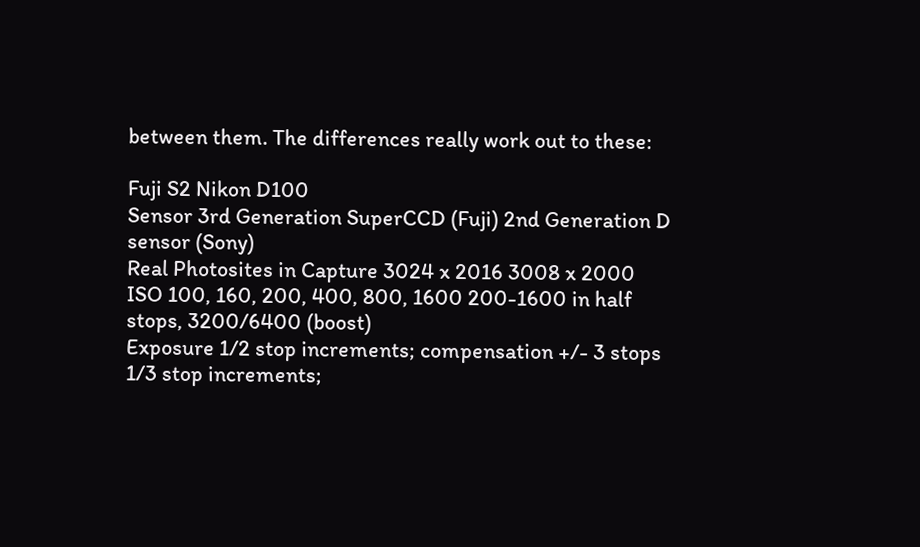between them. The differences really work out to these:

Fuji S2 Nikon D100
Sensor 3rd Generation SuperCCD (Fuji) 2nd Generation D sensor (Sony)
Real Photosites in Capture 3024 x 2016 3008 x 2000
ISO 100, 160, 200, 400, 800, 1600 200-1600 in half stops, 3200/6400 (boost)
Exposure 1/2 stop increments; compensation +/- 3 stops 1/3 stop increments;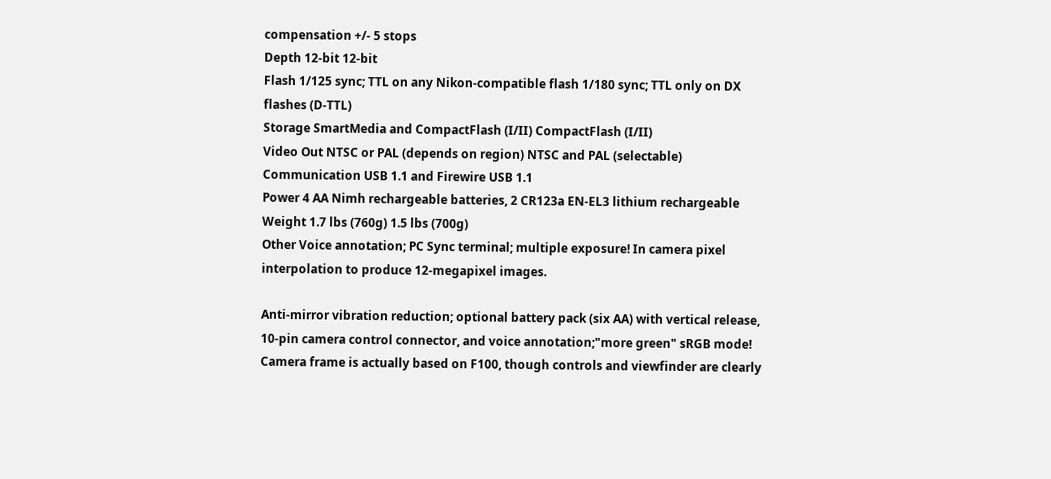compensation +/- 5 stops
Depth 12-bit 12-bit
Flash 1/125 sync; TTL on any Nikon-compatible flash 1/180 sync; TTL only on DX flashes (D-TTL)
Storage SmartMedia and CompactFlash (I/II) CompactFlash (I/II)
Video Out NTSC or PAL (depends on region) NTSC and PAL (selectable)
Communication USB 1.1 and Firewire USB 1.1
Power 4 AA Nimh rechargeable batteries, 2 CR123a EN-EL3 lithium rechargeable
Weight 1.7 lbs (760g) 1.5 lbs (700g)
Other Voice annotation; PC Sync terminal; multiple exposure! In camera pixel interpolation to produce 12-megapixel images.

Anti-mirror vibration reduction; optional battery pack (six AA) with vertical release, 10-pin camera control connector, and voice annotation;"more green" sRGB mode! Camera frame is actually based on F100, though controls and viewfinder are clearly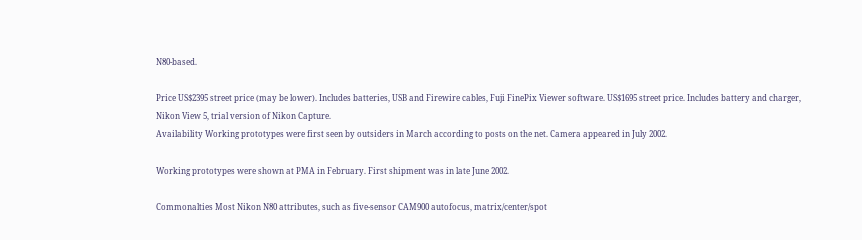N80-based.

Price US$2395 street price (may be lower). Includes batteries, USB and Firewire cables, Fuji FinePix Viewer software. US$1695 street price. Includes battery and charger, Nikon View 5, trial version of Nikon Capture.
Availability Working prototypes were first seen by outsiders in March according to posts on the net. Camera appeared in July 2002.

Working prototypes were shown at PMA in February. First shipment was in late June 2002.

Commonalties Most Nikon N80 attributes, such as five-sensor CAM900 autofocus, matrix/center/spot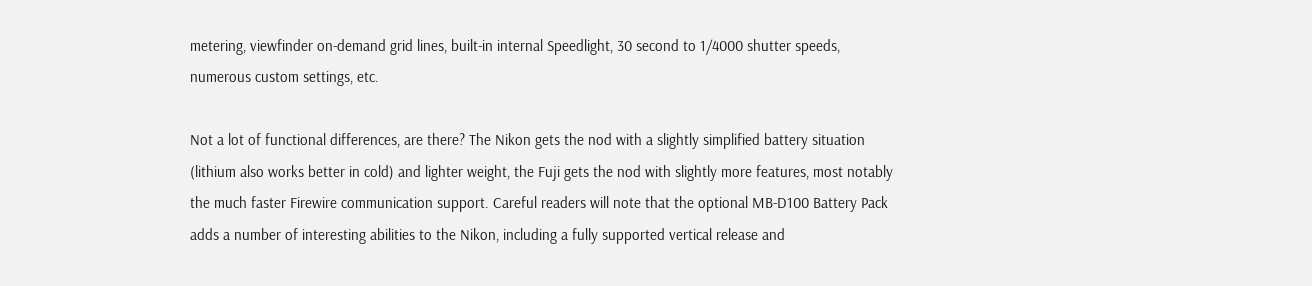metering, viewfinder on-demand grid lines, built-in internal Speedlight, 30 second to 1/4000 shutter speeds, numerous custom settings, etc.

Not a lot of functional differences, are there? The Nikon gets the nod with a slightly simplified battery situation (lithium also works better in cold) and lighter weight, the Fuji gets the nod with slightly more features, most notably the much faster Firewire communication support. Careful readers will note that the optional MB-D100 Battery Pack adds a number of interesting abilities to the Nikon, including a fully supported vertical release and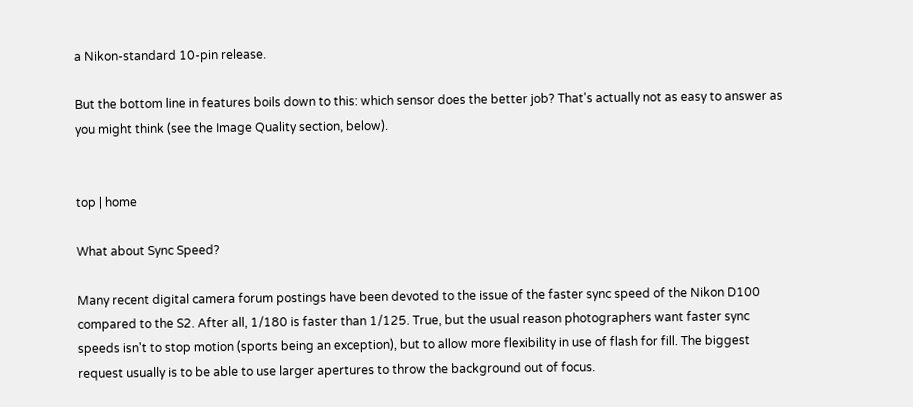a Nikon-standard 10-pin release.

But the bottom line in features boils down to this: which sensor does the better job? That's actually not as easy to answer as you might think (see the Image Quality section, below).


top | home

What about Sync Speed?

Many recent digital camera forum postings have been devoted to the issue of the faster sync speed of the Nikon D100 compared to the S2. After all, 1/180 is faster than 1/125. True, but the usual reason photographers want faster sync speeds isn't to stop motion (sports being an exception), but to allow more flexibility in use of flash for fill. The biggest request usually is to be able to use larger apertures to throw the background out of focus.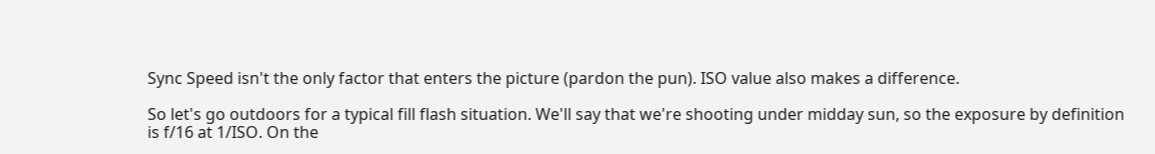Sync Speed isn't the only factor that enters the picture (pardon the pun). ISO value also makes a difference.

So let's go outdoors for a typical fill flash situation. We'll say that we're shooting under midday sun, so the exposure by definition is f/16 at 1/ISO. On the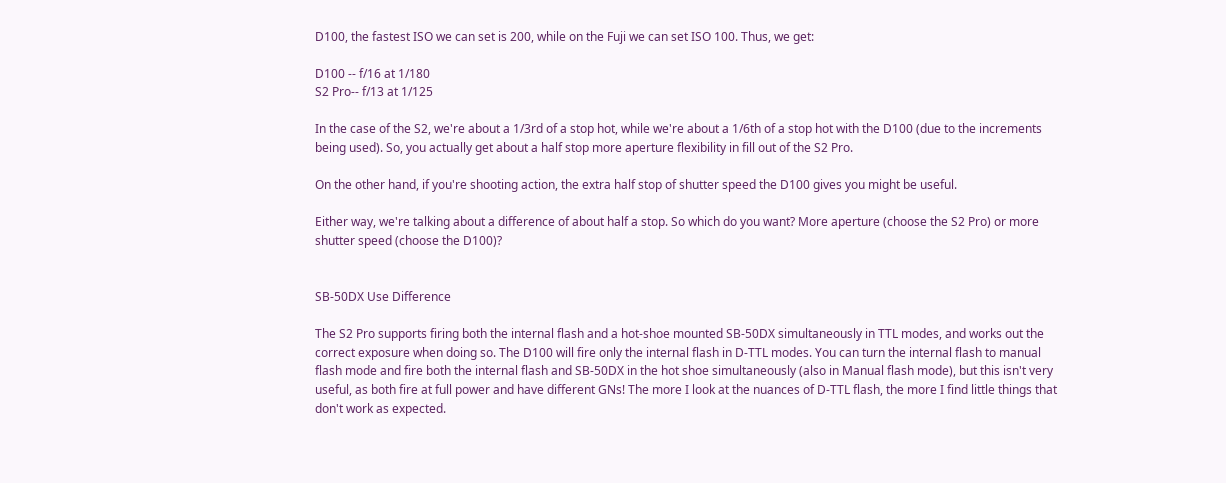D100, the fastest ISO we can set is 200, while on the Fuji we can set ISO 100. Thus, we get:

D100 -- f/16 at 1/180
S2 Pro-- f/13 at 1/125

In the case of the S2, we're about a 1/3rd of a stop hot, while we're about a 1/6th of a stop hot with the D100 (due to the increments being used). So, you actually get about a half stop more aperture flexibility in fill out of the S2 Pro.

On the other hand, if you're shooting action, the extra half stop of shutter speed the D100 gives you might be useful.

Either way, we're talking about a difference of about half a stop. So which do you want? More aperture (choose the S2 Pro) or more shutter speed (choose the D100)?


SB-50DX Use Difference

The S2 Pro supports firing both the internal flash and a hot-shoe mounted SB-50DX simultaneously in TTL modes, and works out the correct exposure when doing so. The D100 will fire only the internal flash in D-TTL modes. You can turn the internal flash to manual flash mode and fire both the internal flash and SB-50DX in the hot shoe simultaneously (also in Manual flash mode), but this isn't very useful, as both fire at full power and have different GNs! The more I look at the nuances of D-TTL flash, the more I find little things that don't work as expected.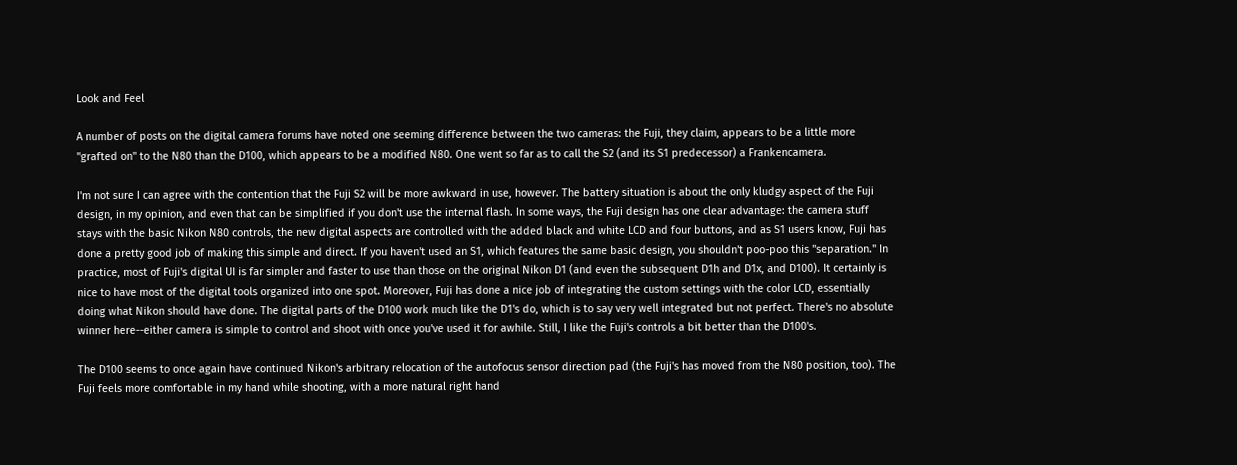Look and Feel

A number of posts on the digital camera forums have noted one seeming difference between the two cameras: the Fuji, they claim, appears to be a little more "grafted on" to the N80 than the D100, which appears to be a modified N80. One went so far as to call the S2 (and its S1 predecessor) a Frankencamera.

I'm not sure I can agree with the contention that the Fuji S2 will be more awkward in use, however. The battery situation is about the only kludgy aspect of the Fuji design, in my opinion, and even that can be simplified if you don't use the internal flash. In some ways, the Fuji design has one clear advantage: the camera stuff stays with the basic Nikon N80 controls, the new digital aspects are controlled with the added black and white LCD and four buttons, and as S1 users know, Fuji has done a pretty good job of making this simple and direct. If you haven't used an S1, which features the same basic design, you shouldn't poo-poo this "separation." In practice, most of Fuji's digital UI is far simpler and faster to use than those on the original Nikon D1 (and even the subsequent D1h and D1x, and D100). It certainly is nice to have most of the digital tools organized into one spot. Moreover, Fuji has done a nice job of integrating the custom settings with the color LCD, essentially doing what Nikon should have done. The digital parts of the D100 work much like the D1's do, which is to say very well integrated but not perfect. There's no absolute winner here--either camera is simple to control and shoot with once you've used it for awhile. Still, I like the Fuji's controls a bit better than the D100's.

The D100 seems to once again have continued Nikon's arbitrary relocation of the autofocus sensor direction pad (the Fuji's has moved from the N80 position, too). The Fuji feels more comfortable in my hand while shooting, with a more natural right hand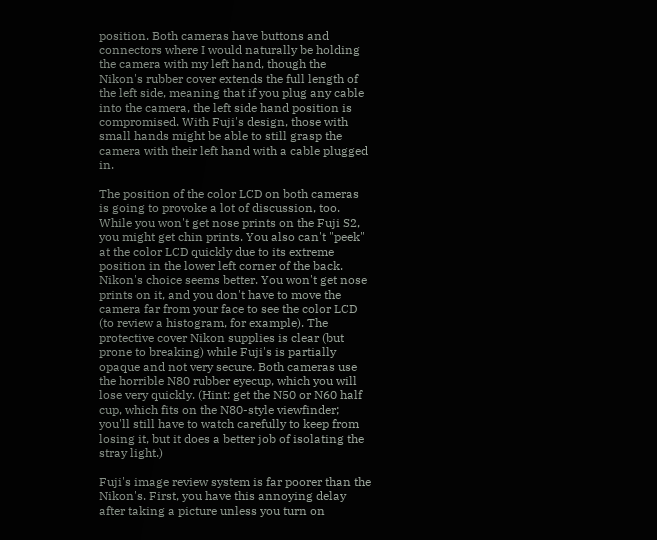position. Both cameras have buttons and connectors where I would naturally be holding the camera with my left hand, though the Nikon's rubber cover extends the full length of the left side, meaning that if you plug any cable into the camera, the left side hand position is compromised. With Fuji's design, those with small hands might be able to still grasp the camera with their left hand with a cable plugged in.

The position of the color LCD on both cameras is going to provoke a lot of discussion, too. While you won't get nose prints on the Fuji S2, you might get chin prints. You also can't "peek" at the color LCD quickly due to its extreme position in the lower left corner of the back. Nikon's choice seems better. You won't get nose prints on it, and you don't have to move the camera far from your face to see the color LCD (to review a histogram, for example). The protective cover Nikon supplies is clear (but prone to breaking) while Fuji's is partially opaque and not very secure. Both cameras use the horrible N80 rubber eyecup, which you will lose very quickly. (Hint: get the N50 or N60 half cup, which fits on the N80-style viewfinder; you'll still have to watch carefully to keep from losing it, but it does a better job of isolating the stray light.)

Fuji's image review system is far poorer than the Nikon's. First, you have this annoying delay after taking a picture unless you turn on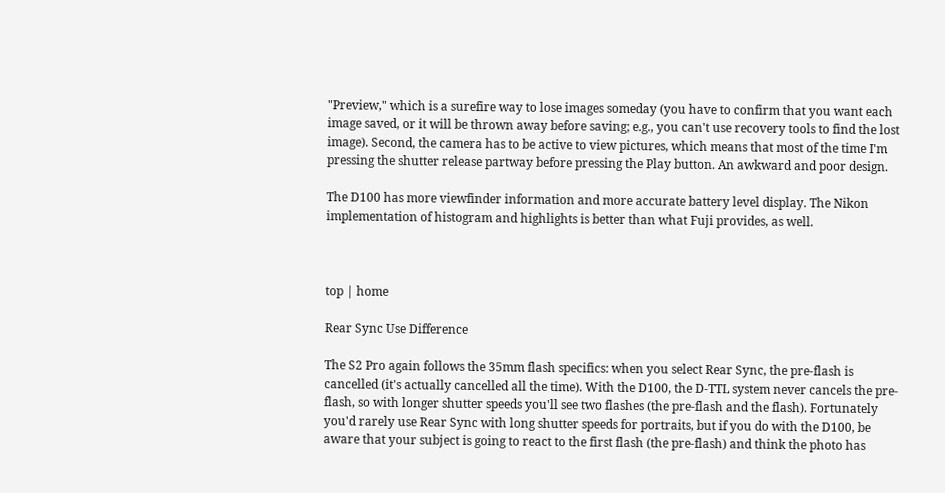"Preview," which is a surefire way to lose images someday (you have to confirm that you want each image saved, or it will be thrown away before saving; e.g., you can't use recovery tools to find the lost image). Second, the camera has to be active to view pictures, which means that most of the time I'm pressing the shutter release partway before pressing the Play button. An awkward and poor design.

The D100 has more viewfinder information and more accurate battery level display. The Nikon implementation of histogram and highlights is better than what Fuji provides, as well.



top | home

Rear Sync Use Difference

The S2 Pro again follows the 35mm flash specifics: when you select Rear Sync, the pre-flash is cancelled (it's actually cancelled all the time). With the D100, the D-TTL system never cancels the pre-flash, so with longer shutter speeds you'll see two flashes (the pre-flash and the flash). Fortunately you'd rarely use Rear Sync with long shutter speeds for portraits, but if you do with the D100, be aware that your subject is going to react to the first flash (the pre-flash) and think the photo has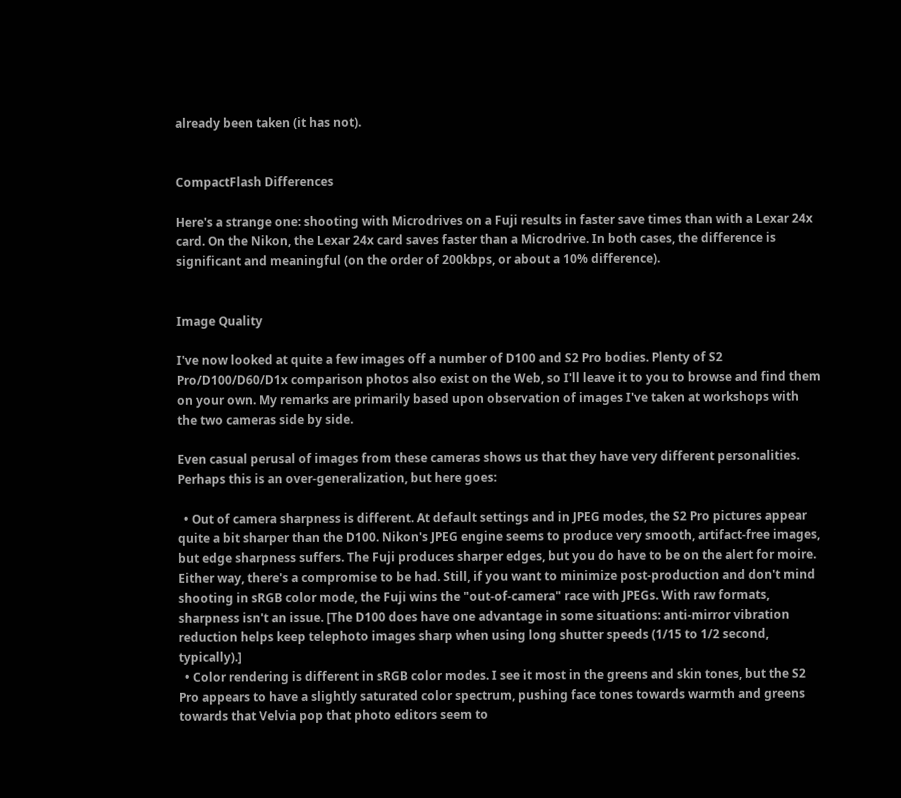already been taken (it has not).


CompactFlash Differences

Here's a strange one: shooting with Microdrives on a Fuji results in faster save times than with a Lexar 24x card. On the Nikon, the Lexar 24x card saves faster than a Microdrive. In both cases, the difference is significant and meaningful (on the order of 200kbps, or about a 10% difference).


Image Quality

I've now looked at quite a few images off a number of D100 and S2 Pro bodies. Plenty of S2 Pro/D100/D60/D1x comparison photos also exist on the Web, so I'll leave it to you to browse and find them on your own. My remarks are primarily based upon observation of images I've taken at workshops with the two cameras side by side.

Even casual perusal of images from these cameras shows us that they have very different personalities. Perhaps this is an over-generalization, but here goes:

  • Out of camera sharpness is different. At default settings and in JPEG modes, the S2 Pro pictures appear quite a bit sharper than the D100. Nikon's JPEG engine seems to produce very smooth, artifact-free images, but edge sharpness suffers. The Fuji produces sharper edges, but you do have to be on the alert for moire. Either way, there's a compromise to be had. Still, if you want to minimize post-production and don't mind shooting in sRGB color mode, the Fuji wins the "out-of-camera" race with JPEGs. With raw formats, sharpness isn't an issue. [The D100 does have one advantage in some situations: anti-mirror vibration reduction helps keep telephoto images sharp when using long shutter speeds (1/15 to 1/2 second, typically).]
  • Color rendering is different in sRGB color modes. I see it most in the greens and skin tones, but the S2 Pro appears to have a slightly saturated color spectrum, pushing face tones towards warmth and greens towards that Velvia pop that photo editors seem to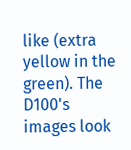like (extra yellow in the green). The D100's images look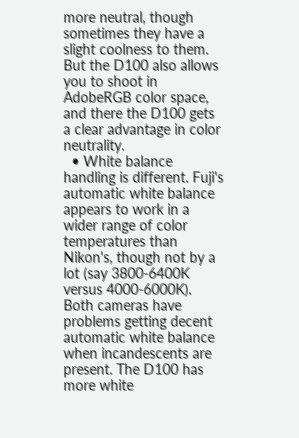more neutral, though sometimes they have a slight coolness to them. But the D100 also allows you to shoot in AdobeRGB color space, and there the D100 gets a clear advantage in color neutrality.
  • White balance handling is different. Fuji's automatic white balance appears to work in a wider range of color temperatures than Nikon's, though not by a lot (say 3800-6400K versus 4000-6000K). Both cameras have problems getting decent automatic white balance when incandescents are present. The D100 has more white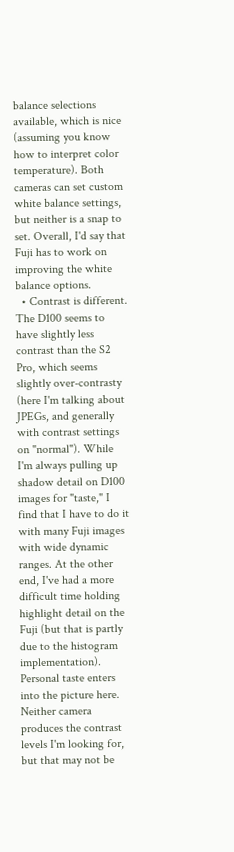balance selections available, which is nice (assuming you know how to interpret color temperature). Both cameras can set custom white balance settings, but neither is a snap to set. Overall, I'd say that Fuji has to work on improving the white balance options.
  • Contrast is different. The D100 seems to have slightly less contrast than the S2 Pro, which seems slightly over-contrasty (here I'm talking about JPEGs, and generally with contrast settings on "normal"). While I'm always pulling up shadow detail on D100 images for "taste," I find that I have to do it with many Fuji images with wide dynamic ranges. At the other end, I've had a more difficult time holding highlight detail on the Fuji (but that is partly due to the histogram implementation). Personal taste enters into the picture here. Neither camera produces the contrast levels I'm looking for, but that may not be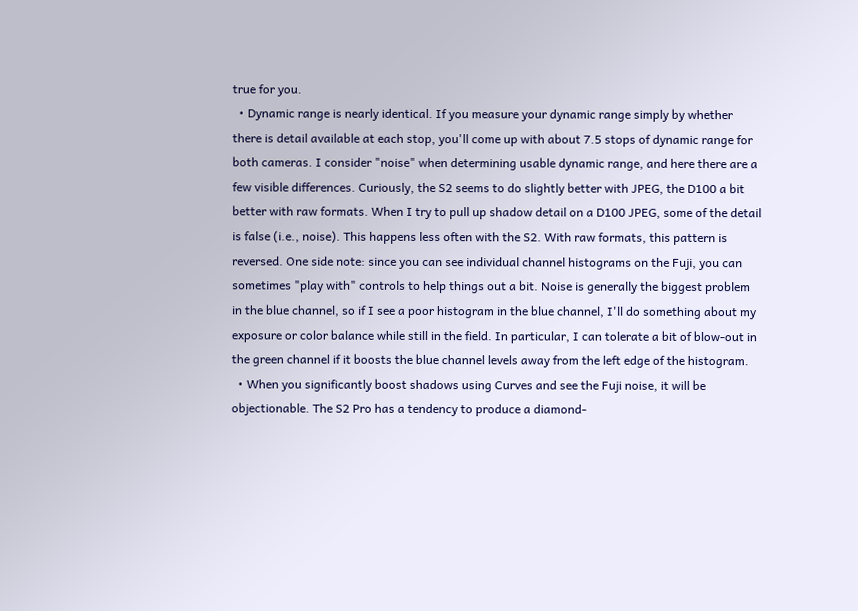true for you.
  • Dynamic range is nearly identical. If you measure your dynamic range simply by whether there is detail available at each stop, you'll come up with about 7.5 stops of dynamic range for both cameras. I consider "noise" when determining usable dynamic range, and here there are a few visible differences. Curiously, the S2 seems to do slightly better with JPEG, the D100 a bit better with raw formats. When I try to pull up shadow detail on a D100 JPEG, some of the detail is false (i.e., noise). This happens less often with the S2. With raw formats, this pattern is reversed. One side note: since you can see individual channel histograms on the Fuji, you can sometimes "play with" controls to help things out a bit. Noise is generally the biggest problem in the blue channel, so if I see a poor histogram in the blue channel, I'll do something about my exposure or color balance while still in the field. In particular, I can tolerate a bit of blow-out in the green channel if it boosts the blue channel levels away from the left edge of the histogram.
  • When you significantly boost shadows using Curves and see the Fuji noise, it will be objectionable. The S2 Pro has a tendency to produce a diamond-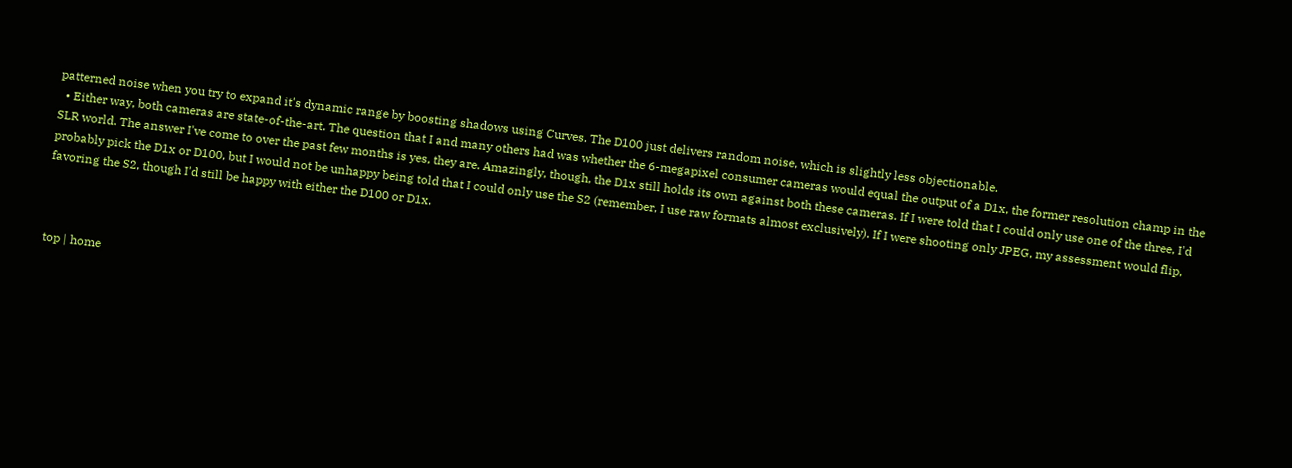patterned noise when you try to expand it's dynamic range by boosting shadows using Curves. The D100 just delivers random noise, which is slightly less objectionable.
  • Either way, both cameras are state-of-the-art. The question that I and many others had was whether the 6-megapixel consumer cameras would equal the output of a D1x, the former resolution champ in the SLR world. The answer I've come to over the past few months is yes, they are. Amazingly, though, the D1x still holds its own against both these cameras. If I were told that I could only use one of the three, I'd probably pick the D1x or D100, but I would not be unhappy being told that I could only use the S2 (remember, I use raw formats almost exclusively). If I were shooting only JPEG, my assessment would flip, favoring the S2, though I'd still be happy with either the D100 or D1x.



top | home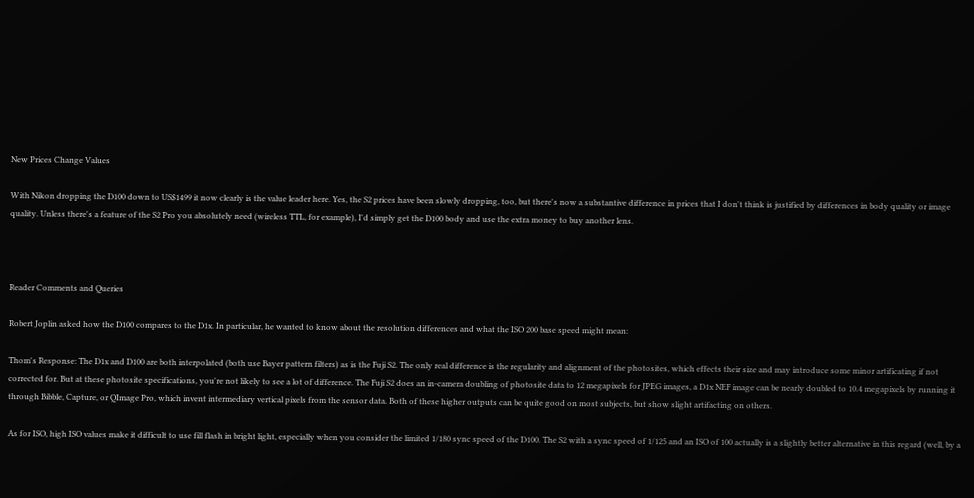New Prices Change Values

With Nikon dropping the D100 down to US$1499 it now clearly is the value leader here. Yes, the S2 prices have been slowly dropping, too, but there's now a substantive difference in prices that I don't think is justified by differences in body quality or image quality. Unless there's a feature of the S2 Pro you absolutely need (wireless TTL, for example), I'd simply get the D100 body and use the extra money to buy another lens.



Reader Comments and Queries

Robert Joplin asked how the D100 compares to the D1x. In particular, he wanted to know about the resolution differences and what the ISO 200 base speed might mean:

Thom's Response: The D1x and D100 are both interpolated (both use Bayer pattern filters) as is the Fuji S2. The only real difference is the regularity and alignment of the photosites, which effects their size and may introduce some minor artificating if not corrected for. But at these photosite specifications, you're not likely to see a lot of difference. The Fuji S2 does an in-camera doubling of photosite data to 12 megapixels for JPEG images, a D1x NEF image can be nearly doubled to 10.4 megapixels by running it through Bibble, Capture, or QImage Pro, which invent intermediary vertical pixels from the sensor data. Both of these higher outputs can be quite good on most subjects, but show slight artifacting on others.

As for ISO, high ISO values make it difficult to use fill flash in bright light, especially when you consider the limited 1/180 sync speed of the D100. The S2 with a sync speed of 1/125 and an ISO of 100 actually is a slightly better alternative in this regard (well, by a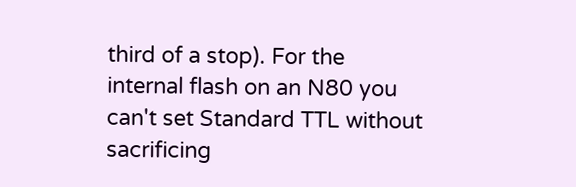third of a stop). For the internal flash on an N80 you can't set Standard TTL without sacrificing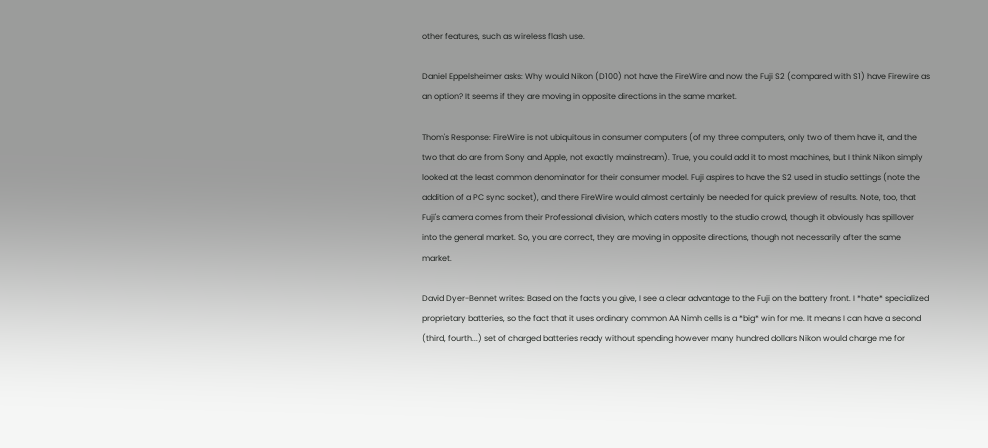other features, such as wireless flash use.

Daniel Eppelsheimer asks: Why would Nikon (D100) not have the FireWire and now the Fuji S2 (compared with S1) have Firewire as an option? It seems if they are moving in opposite directions in the same market.

Thom's Response: FireWire is not ubiquitous in consumer computers (of my three computers, only two of them have it, and the two that do are from Sony and Apple, not exactly mainstream). True, you could add it to most machines, but I think Nikon simply looked at the least common denominator for their consumer model. Fuji aspires to have the S2 used in studio settings (note the addition of a PC sync socket), and there FireWire would almost certainly be needed for quick preview of results. Note, too, that Fuji's camera comes from their Professional division, which caters mostly to the studio crowd, though it obviously has spillover into the general market. So, you are correct, they are moving in opposite directions, though not necessarily after the same market.

David Dyer-Bennet writes: Based on the facts you give, I see a clear advantage to the Fuji on the battery front. I *hate* specialized proprietary batteries, so the fact that it uses ordinary common AA Nimh cells is a *big* win for me. It means I can have a second (third, fourth...) set of charged batteries ready without spending however many hundred dollars Nikon would charge me for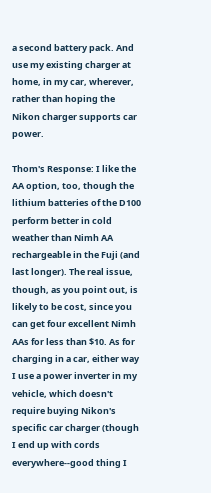a second battery pack. And use my existing charger at home, in my car, wherever, rather than hoping the Nikon charger supports car power.

Thom's Response: I like the AA option, too, though the lithium batteries of the D100 perform better in cold weather than Nimh AA rechargeable in the Fuji (and last longer). The real issue, though, as you point out, is likely to be cost, since you can get four excellent Nimh AAs for less than $10. As for charging in a car, either way I use a power inverter in my vehicle, which doesn't require buying Nikon's specific car charger (though I end up with cords everywhere--good thing I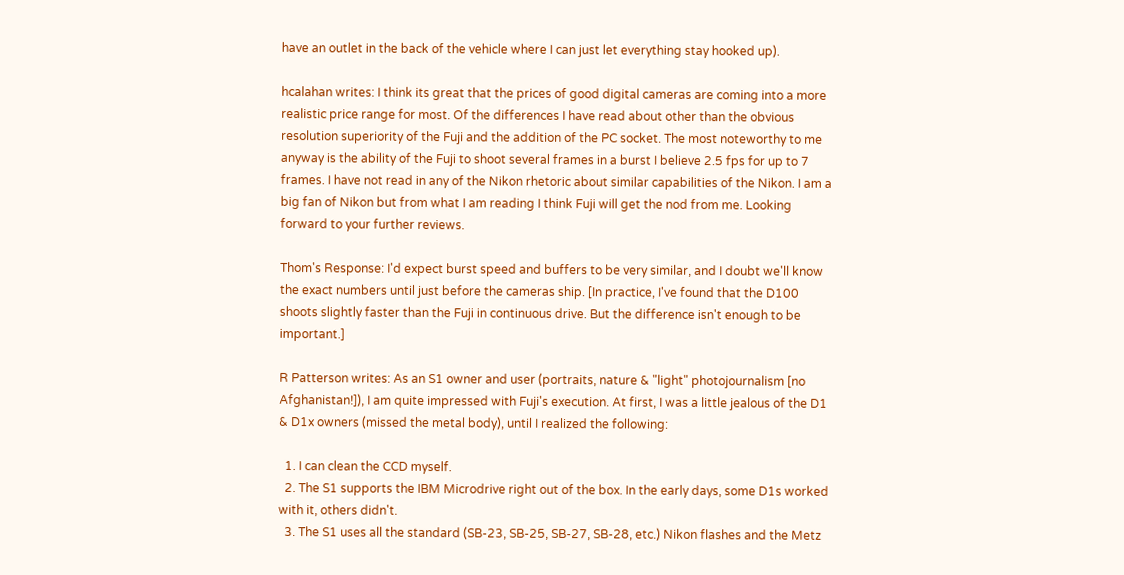have an outlet in the back of the vehicle where I can just let everything stay hooked up).

hcalahan writes: I think its great that the prices of good digital cameras are coming into a more realistic price range for most. Of the differences I have read about other than the obvious resolution superiority of the Fuji and the addition of the PC socket. The most noteworthy to me anyway is the ability of the Fuji to shoot several frames in a burst I believe 2.5 fps for up to 7 frames. I have not read in any of the Nikon rhetoric about similar capabilities of the Nikon. I am a big fan of Nikon but from what I am reading I think Fuji will get the nod from me. Looking forward to your further reviews.

Thom's Response: I'd expect burst speed and buffers to be very similar, and I doubt we'll know the exact numbers until just before the cameras ship. [In practice, I've found that the D100 shoots slightly faster than the Fuji in continuous drive. But the difference isn't enough to be important.]

R Patterson writes: As an S1 owner and user (portraits, nature & "light" photojournalism [no Afghanistan!]), I am quite impressed with Fuji's execution. At first, I was a little jealous of the D1 & D1x owners (missed the metal body), until I realized the following:

  1. I can clean the CCD myself.
  2. The S1 supports the IBM Microdrive right out of the box. In the early days, some D1s worked with it, others didn't.
  3. The S1 uses all the standard (SB-23, SB-25, SB-27, SB-28, etc.) Nikon flashes and the Metz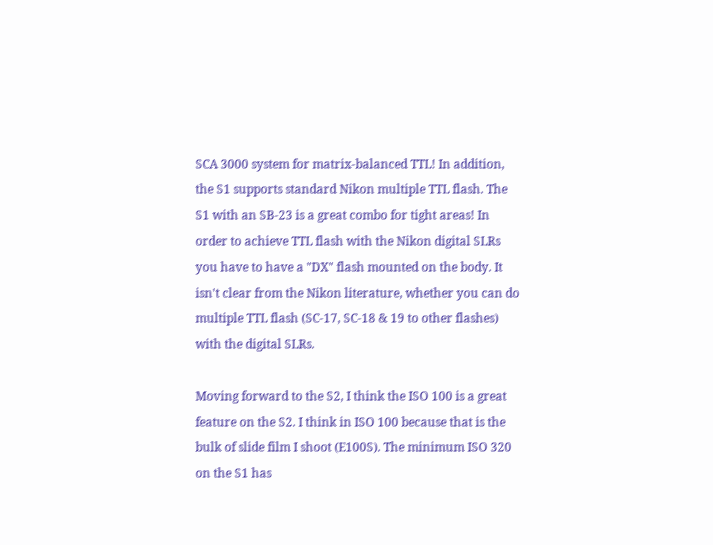SCA 3000 system for matrix-balanced TTL! In addition, the S1 supports standard Nikon multiple TTL flash. The S1 with an SB-23 is a great combo for tight areas! In order to achieve TTL flash with the Nikon digital SLRs you have to have a "DX" flash mounted on the body. It isn't clear from the Nikon literature, whether you can do multiple TTL flash (SC-17, SC-18 & 19 to other flashes) with the digital SLRs.

Moving forward to the S2, I think the ISO 100 is a great feature on the S2. I think in ISO 100 because that is the bulk of slide film I shoot (E100S). The minimum ISO 320 on the S1 has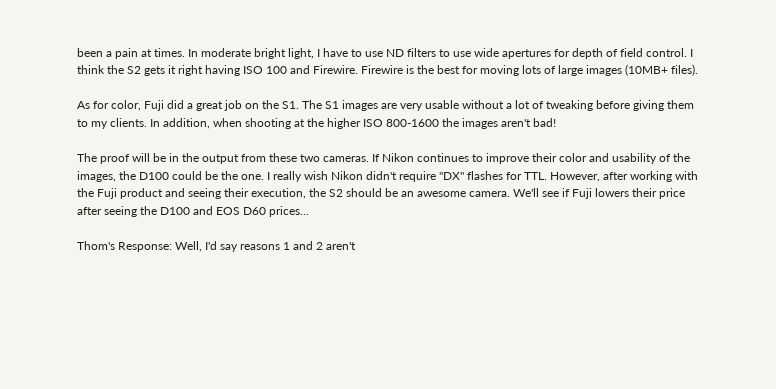been a pain at times. In moderate bright light, I have to use ND filters to use wide apertures for depth of field control. I think the S2 gets it right having ISO 100 and Firewire. Firewire is the best for moving lots of large images (10MB+ files).

As for color, Fuji did a great job on the S1. The S1 images are very usable without a lot of tweaking before giving them to my clients. In addition, when shooting at the higher ISO 800-1600 the images aren't bad!

The proof will be in the output from these two cameras. If Nikon continues to improve their color and usability of the images, the D100 could be the one. I really wish Nikon didn't require "DX" flashes for TTL. However, after working with the Fuji product and seeing their execution, the S2 should be an awesome camera. We'll see if Fuji lowers their price after seeing the D100 and EOS D60 prices...

Thom's Response: Well, I'd say reasons 1 and 2 aren't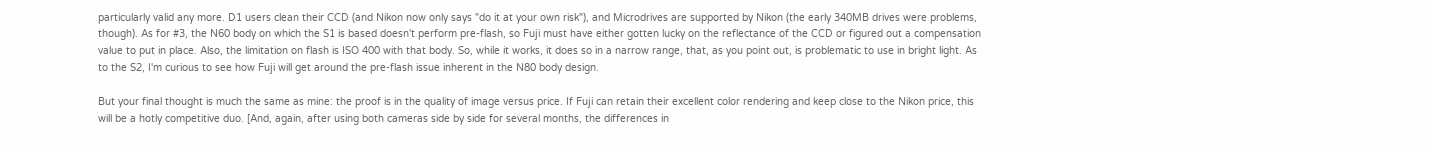particularly valid any more. D1 users clean their CCD (and Nikon now only says "do it at your own risk"), and Microdrives are supported by Nikon (the early 340MB drives were problems, though). As for #3, the N60 body on which the S1 is based doesn't perform pre-flash, so Fuji must have either gotten lucky on the reflectance of the CCD or figured out a compensation value to put in place. Also, the limitation on flash is ISO 400 with that body. So, while it works, it does so in a narrow range, that, as you point out, is problematic to use in bright light. As to the S2, I'm curious to see how Fuji will get around the pre-flash issue inherent in the N80 body design.

But your final thought is much the same as mine: the proof is in the quality of image versus price. If Fuji can retain their excellent color rendering and keep close to the Nikon price, this will be a hotly competitive duo. [And, again, after using both cameras side by side for several months, the differences in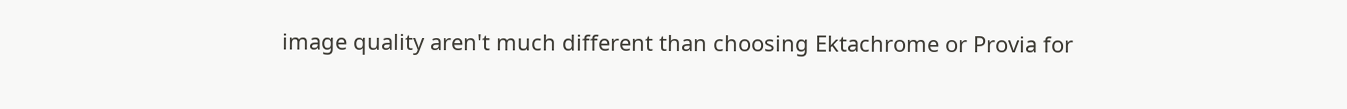image quality aren't much different than choosing Ektachrome or Provia for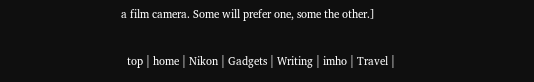a film camera. Some will prefer one, some the other.]

  top | home | Nikon | Gadgets | Writing | imho | Travel |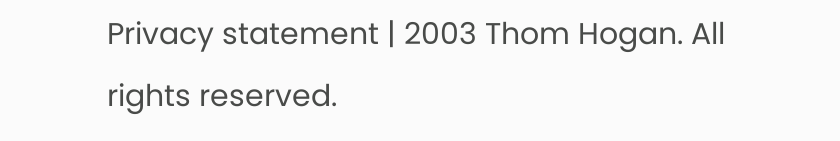Privacy statement | 2003 Thom Hogan. All rights reserved.